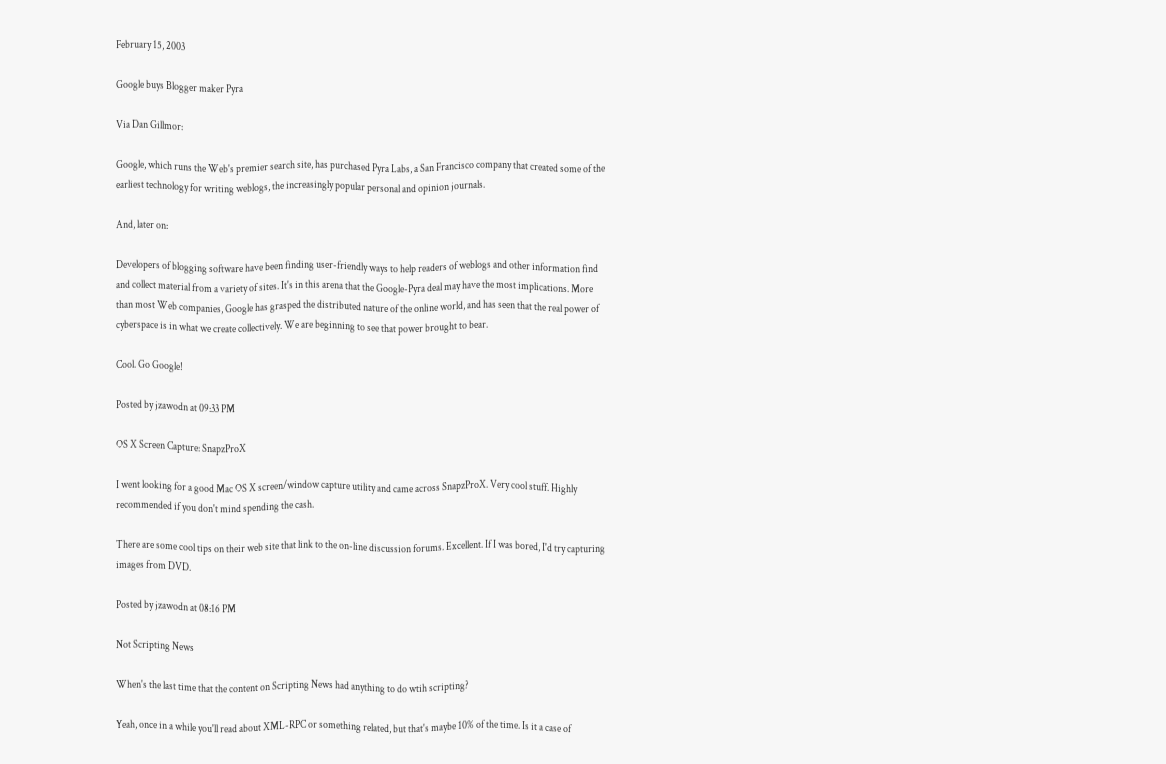February 15, 2003

Google buys Blogger maker Pyra

Via Dan Gillmor:

Google, which runs the Web's premier search site, has purchased Pyra Labs, a San Francisco company that created some of the earliest technology for writing weblogs, the increasingly popular personal and opinion journals.

And, later on:

Developers of blogging software have been finding user-friendly ways to help readers of weblogs and other information find and collect material from a variety of sites. It's in this arena that the Google-Pyra deal may have the most implications. More than most Web companies, Google has grasped the distributed nature of the online world, and has seen that the real power of cyberspace is in what we create collectively. We are beginning to see that power brought to bear.

Cool. Go Google!

Posted by jzawodn at 09:33 PM

OS X Screen Capture: SnapzProX

I went looking for a good Mac OS X screen/window capture utility and came across SnapzProX. Very cool stuff. Highly recommended if you don't mind spending the cash.

There are some cool tips on their web site that link to the on-line discussion forums. Excellent. If I was bored, I'd try capturing images from DVD.

Posted by jzawodn at 08:16 PM

Not Scripting News

When's the last time that the content on Scripting News had anything to do wtih scripting?

Yeah, once in a while you'll read about XML-RPC or something related, but that's maybe 10% of the time. Is it a case of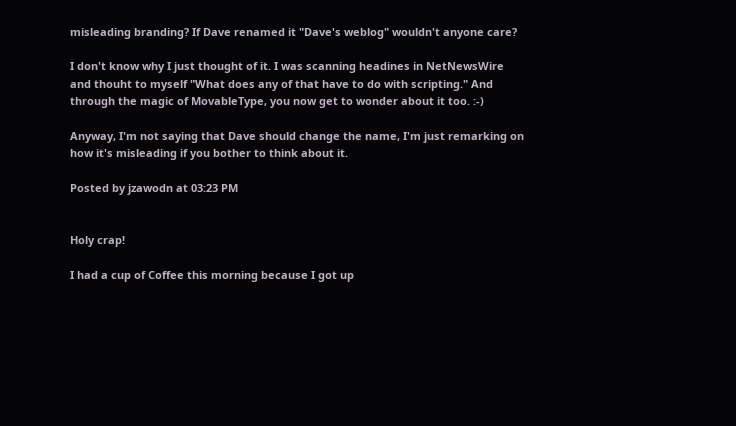misleading branding? If Dave renamed it "Dave's weblog" wouldn't anyone care?

I don't know why I just thought of it. I was scanning headines in NetNewsWire and thouht to myself "What does any of that have to do with scripting." And through the magic of MovableType, you now get to wonder about it too. :-)

Anyway, I'm not saying that Dave should change the name, I'm just remarking on how it's misleading if you bother to think about it.

Posted by jzawodn at 03:23 PM


Holy crap!

I had a cup of Coffee this morning because I got up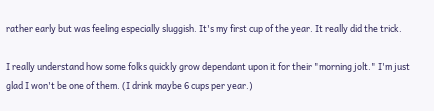rather early but was feeling especially sluggish. It's my first cup of the year. It really did the trick.

I really understand how some folks quickly grow dependant upon it for their "morning jolt." I'm just glad I won't be one of them. (I drink maybe 6 cups per year.)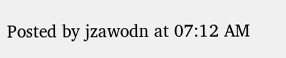Posted by jzawodn at 07:12 AM